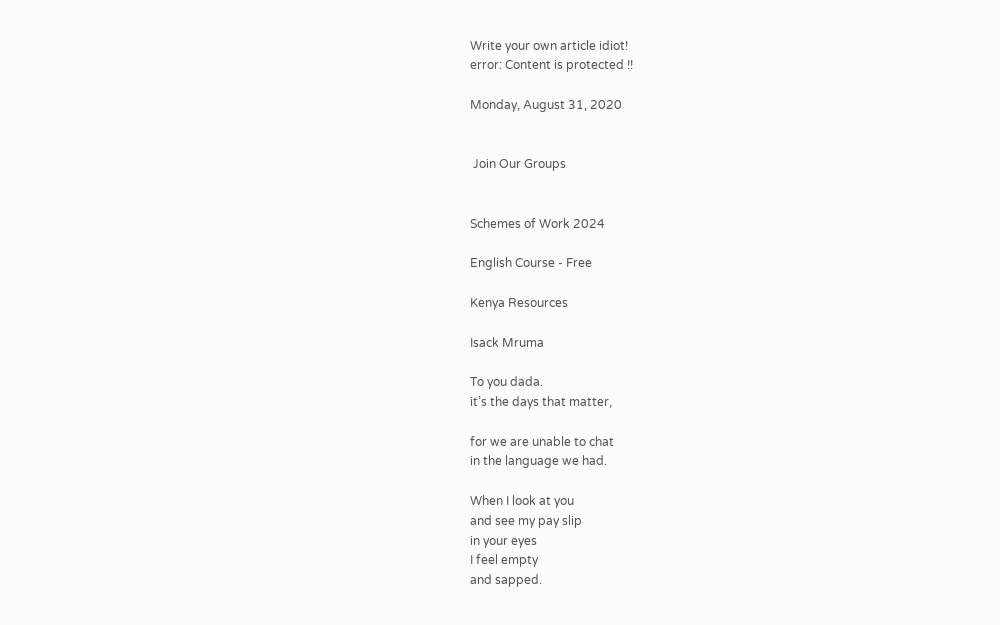Write your own article idiot!
error: Content is protected !!

Monday, August 31, 2020


 Join Our Groups


Schemes of Work 2024

English Course - Free

Kenya Resources

Isack Mruma

To you dada.
it’s the days that matter,

for we are unable to chat
in the language we had.

When I look at you
and see my pay slip
in your eyes
I feel empty
and sapped.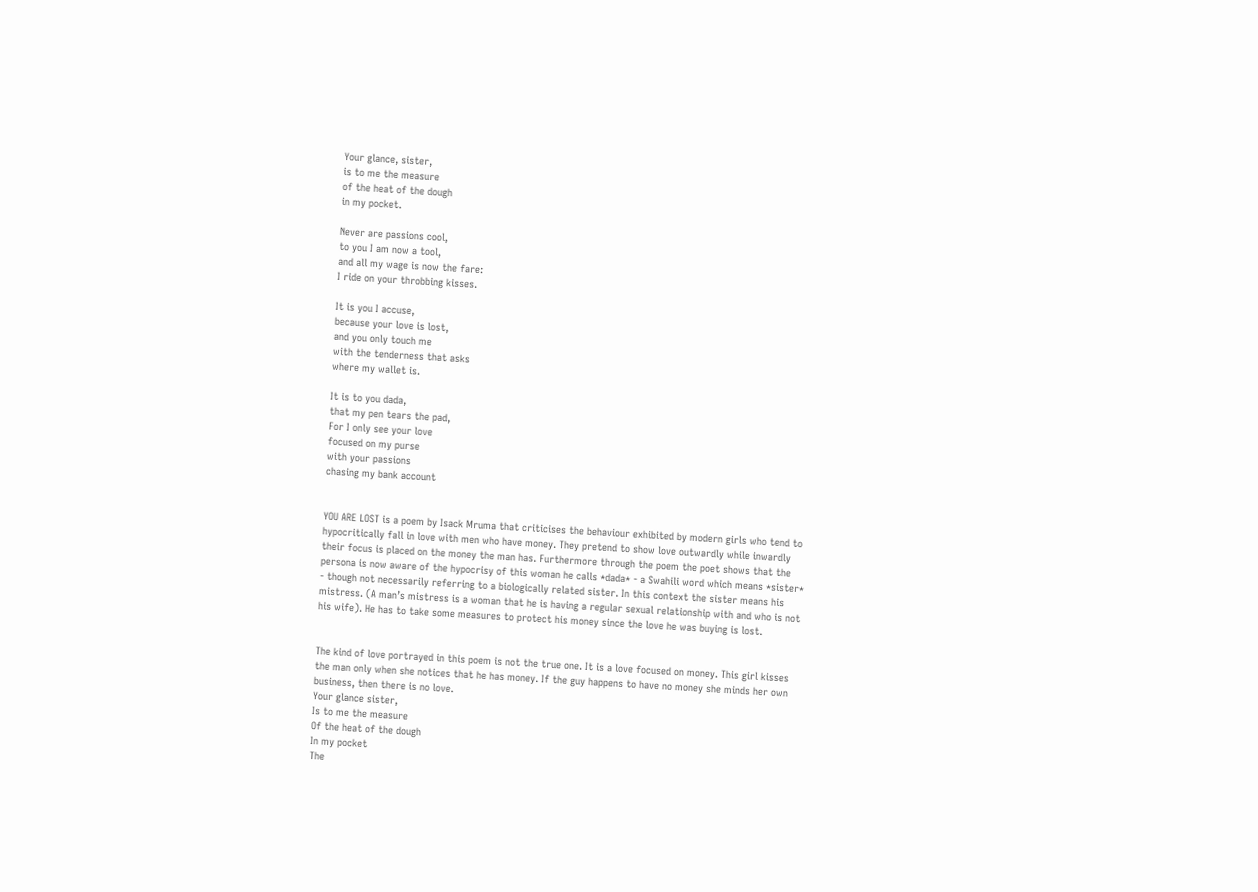Your glance, sister,
is to me the measure
of the heat of the dough
in my pocket.

Never are passions cool,
to you I am now a tool,
and all my wage is now the fare:
I ride on your throbbing kisses.

It is you I accuse,
because your love is lost,
and you only touch me
with the tenderness that asks
where my wallet is.

It is to you dada,
that my pen tears the pad,
For I only see your love
focused on my purse
with your passions
chasing my bank account


YOU ARE LOST is a poem by Isack Mruma that criticises the behaviour exhibited by modern girls who tend to hypocritically fall in love with men who have money. They pretend to show love outwardly while inwardly their focus is placed on the money the man has. Furthermore through the poem the poet shows that the persona is now aware of the hypocrisy of this woman he calls *dada* - a Swahili word which means *sister* - though not necessarily referring to a biologically related sister. In this context the sister means his mistress. (A man’s mistress is a woman that he is having a regular sexual relationship with and who is not his wife). He has to take some measures to protect his money since the love he was buying is lost.


The kind of love portrayed in this poem is not the true one. It is a love focused on money. This girl kisses the man only when she notices that he has money. If the guy happens to have no money she minds her own business, then there is no love.
Your glance sister,
Is to me the measure
Of the heat of the dough
In my pocket
The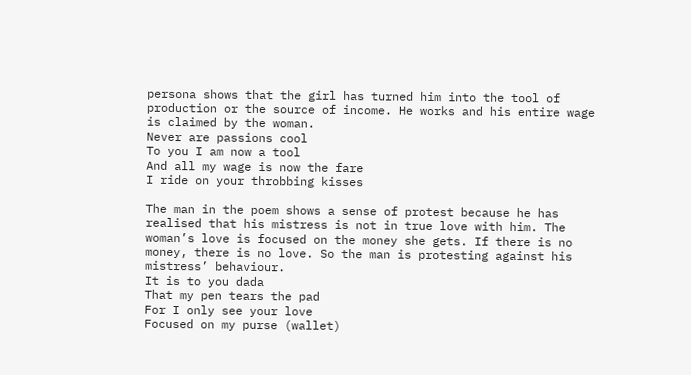persona shows that the girl has turned him into the tool of production or the source of income. He works and his entire wage is claimed by the woman.
Never are passions cool
To you I am now a tool
And all my wage is now the fare
I ride on your throbbing kisses

The man in the poem shows a sense of protest because he has realised that his mistress is not in true love with him. The woman’s love is focused on the money she gets. If there is no money, there is no love. So the man is protesting against his mistress’ behaviour.
It is to you dada
That my pen tears the pad
For I only see your love
Focused on my purse (wallet)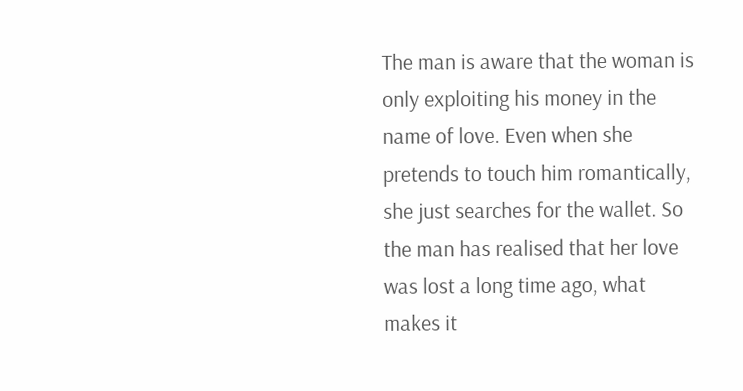The man is aware that the woman is only exploiting his money in the name of love. Even when she pretends to touch him romantically, she just searches for the wallet. So the man has realised that her love was lost a long time ago, what makes it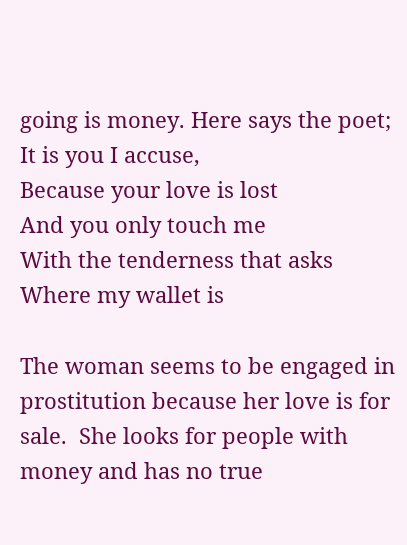going is money. Here says the poet;
It is you I accuse,
Because your love is lost
And you only touch me
With the tenderness that asks
Where my wallet is

The woman seems to be engaged in prostitution because her love is for sale.  She looks for people with money and has no true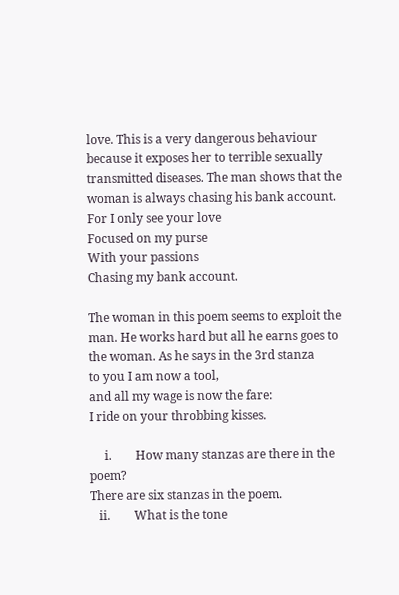love. This is a very dangerous behaviour because it exposes her to terrible sexually transmitted diseases. The man shows that the woman is always chasing his bank account.
For I only see your love
Focused on my purse
With your passions
Chasing my bank account.

The woman in this poem seems to exploit the man. He works hard but all he earns goes to the woman. As he says in the 3rd stanza
to you I am now a tool,
and all my wage is now the fare:
I ride on your throbbing kisses.

     i.        How many stanzas are there in the poem?
There are six stanzas in the poem.
   ii.        What is the tone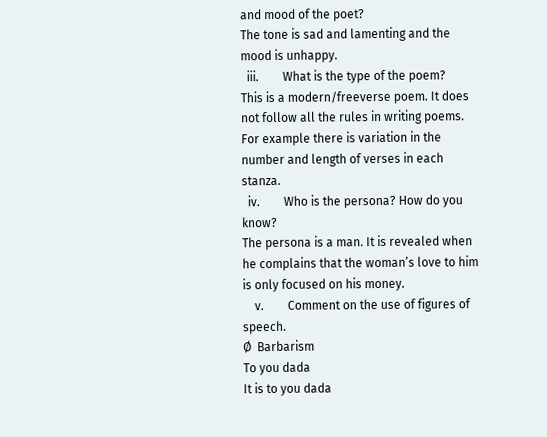and mood of the poet?
The tone is sad and lamenting and the mood is unhappy.
  iii.        What is the type of the poem?
This is a modern/freeverse poem. It does not follow all the rules in writing poems. For example there is variation in the number and length of verses in each stanza.
  iv.        Who is the persona? How do you know?
The persona is a man. It is revealed when he complains that the woman’s love to him is only focused on his money.
    v.        Comment on the use of figures of speech.
Ø  Barbarism
To you dada
It is to you dada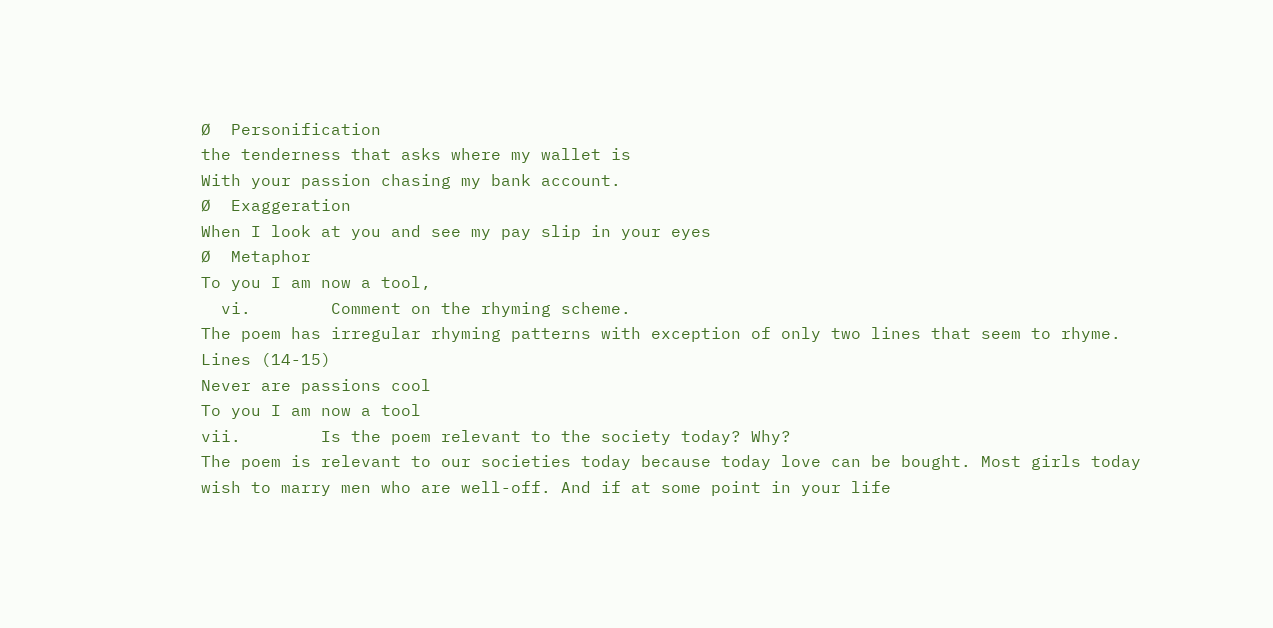Ø  Personification
the tenderness that asks where my wallet is
With your passion chasing my bank account.
Ø  Exaggeration
When I look at you and see my pay slip in your eyes
Ø  Metaphor
To you I am now a tool,
  vi.        Comment on the rhyming scheme.
The poem has irregular rhyming patterns with exception of only two lines that seem to rhyme. Lines (14-15)
Never are passions cool
To you I am now a tool
vii.        Is the poem relevant to the society today? Why?
The poem is relevant to our societies today because today love can be bought. Most girls today wish to marry men who are well-off. And if at some point in your life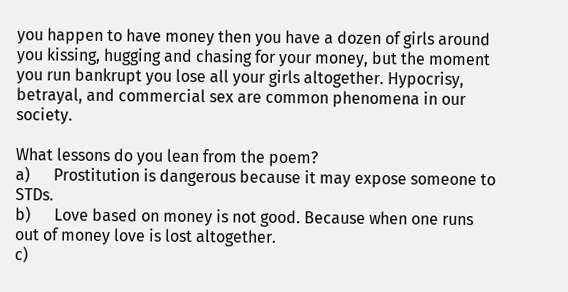you happen to have money then you have a dozen of girls around you kissing, hugging and chasing for your money, but the moment you run bankrupt you lose all your girls altogether. Hypocrisy, betrayal, and commercial sex are common phenomena in our society.

What lessons do you lean from the poem?
a)      Prostitution is dangerous because it may expose someone to STDs.
b)      Love based on money is not good. Because when one runs out of money love is lost altogether.
c)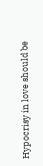Hypocrisy in love should be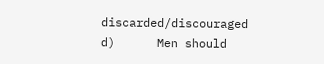discarded/discouraged
d)      Men should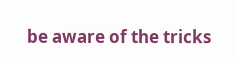be aware of the tricks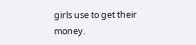girls use to get their money.